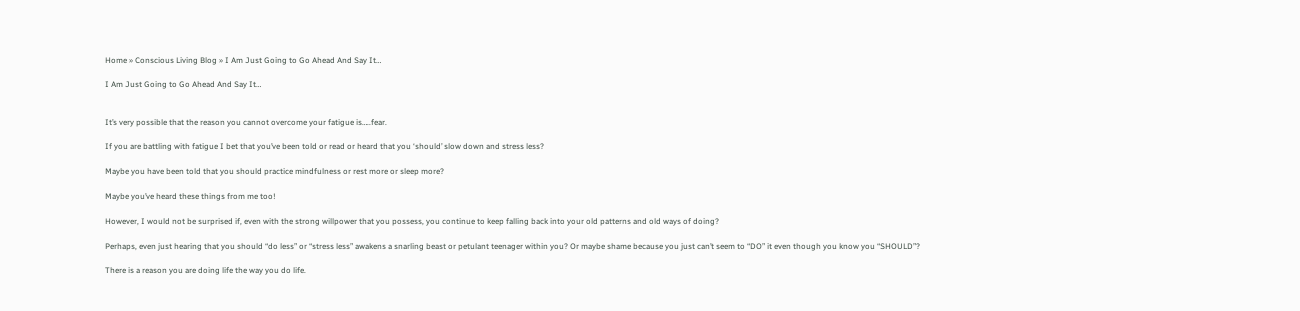Home » Conscious Living Blog » I Am Just Going to Go Ahead And Say It…

I Am Just Going to Go Ahead And Say It…


It’s very possible that the reason you cannot overcome your fatigue is…..fear.

If you are battling with fatigue I bet that you’ve been told or read or heard that you ‘should’ slow down and stress less?

Maybe you have been told that you should practice mindfulness or rest more or sleep more?

Maybe you’ve heard these things from me too!

However, I would not be surprised if, even with the strong willpower that you possess, you continue to keep falling back into your old patterns and old ways of doing?

Perhaps, even just hearing that you should “do less” or “stress less” awakens a snarling beast or petulant teenager within you? Or maybe shame because you just can’t seem to “DO” it even though you know you “SHOULD”?

There is a reason you are doing life the way you do life.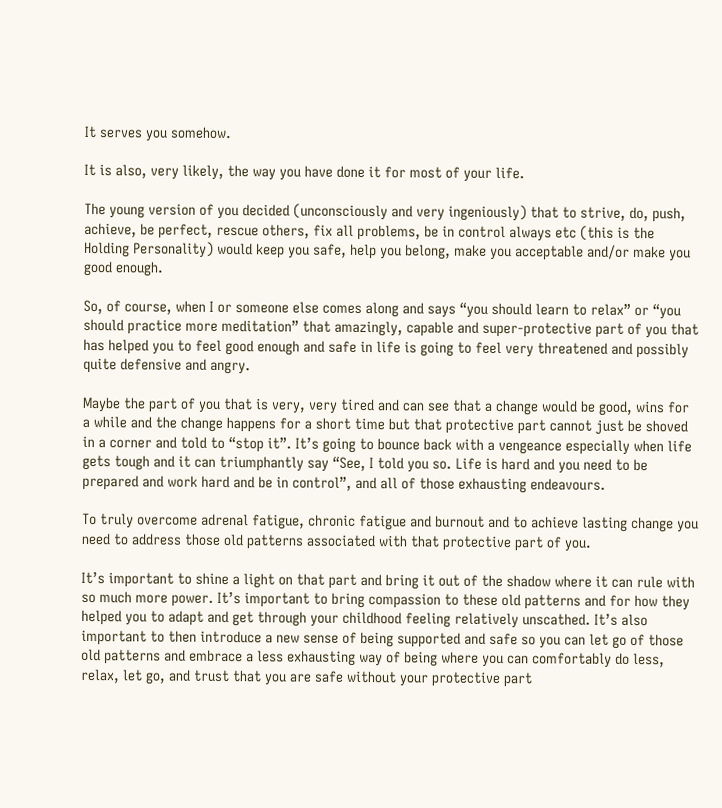It serves you somehow.

It is also, very likely, the way you have done it for most of your life.

The young version of you decided (unconsciously and very ingeniously) that to strive, do, push, achieve, be perfect, rescue others, fix all problems, be in control always etc (this is the Holding Personality) would keep you safe, help you belong, make you acceptable and/or make you good enough.

So, of course, when I or someone else comes along and says “you should learn to relax” or “you should practice more meditation” that amazingly, capable and super-protective part of you that has helped you to feel good enough and safe in life is going to feel very threatened and possibly quite defensive and angry.

Maybe the part of you that is very, very tired and can see that a change would be good, wins for a while and the change happens for a short time but that protective part cannot just be shoved in a corner and told to “stop it”. It’s going to bounce back with a vengeance especially when life gets tough and it can triumphantly say “See, I told you so. Life is hard and you need to be prepared and work hard and be in control”, and all of those exhausting endeavours.

To truly overcome adrenal fatigue, chronic fatigue and burnout and to achieve lasting change you need to address those old patterns associated with that protective part of you.

It’s important to shine a light on that part and bring it out of the shadow where it can rule with so much more power. It’s important to bring compassion to these old patterns and for how they helped you to adapt and get through your childhood feeling relatively unscathed. It’s also important to then introduce a new sense of being supported and safe so you can let go of those old patterns and embrace a less exhausting way of being where you can comfortably do less, relax, let go, and trust that you are safe without your protective part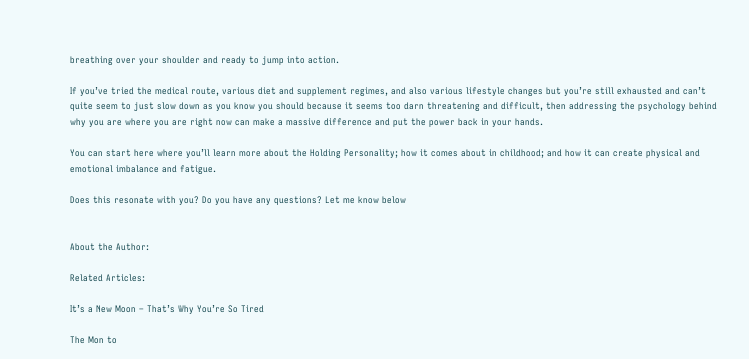breathing over your shoulder and ready to jump into action.

If you’ve tried the medical route, various diet and supplement regimes, and also various lifestyle changes but you’re still exhausted and can’t quite seem to just slow down as you know you should because it seems too darn threatening and difficult, then addressing the psychology behind why you are where you are right now can make a massive difference and put the power back in your hands.

You can start here where you’ll learn more about the Holding Personality; how it comes about in childhood; and how it can create physical and emotional imbalance and fatigue.

Does this resonate with you? Do you have any questions? Let me know below


About the Author:

Related Articles:

It’s a New Moon – That’s Why You’re So Tired

The Mon to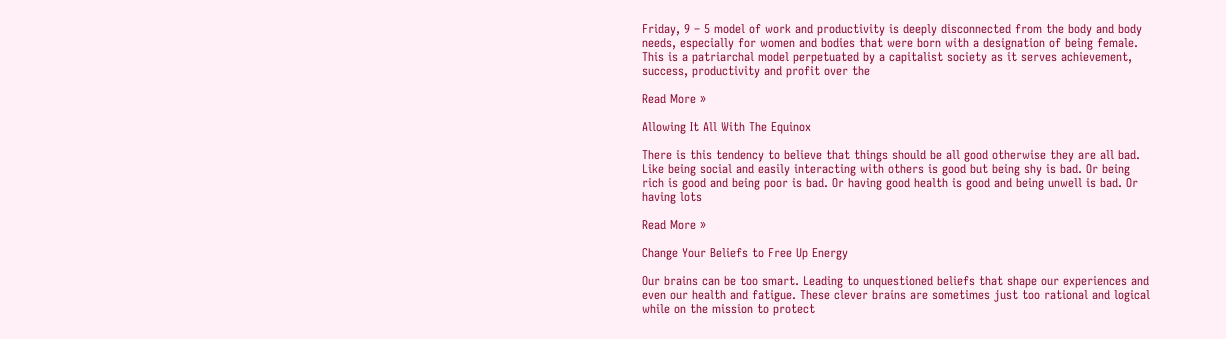Friday, 9 – 5 model of work and productivity is deeply disconnected from the body and body needs, especially for women and bodies that were born with a designation of being female. This is a patriarchal model perpetuated by a capitalist society as it serves achievement, success, productivity and profit over the

Read More »

Allowing It All With The Equinox

There is this tendency to believe that things should be all good otherwise they are all bad. Like being social and easily interacting with others is good but being shy is bad. Or being rich is good and being poor is bad. Or having good health is good and being unwell is bad. Or having lots

Read More »

Change Your Beliefs to Free Up Energy

Our brains can be too smart. Leading to unquestioned beliefs that shape our experiences and even our health and fatigue. These clever brains are sometimes just too rational and logical while on the mission to protect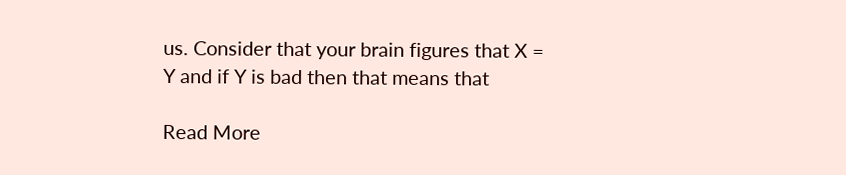us. Consider that your brain figures that X = Y and if Y is bad then that means that

Read More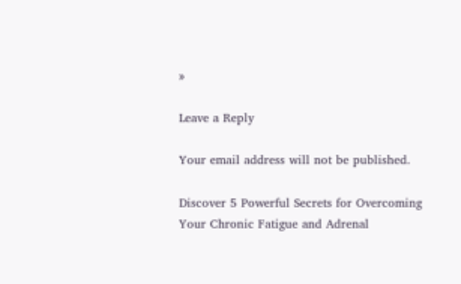»

Leave a Reply

Your email address will not be published.

Discover 5 Powerful Secrets for Overcoming Your Chronic Fatigue and Adrenal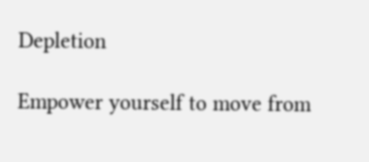Depletion

Empower yourself to move from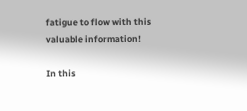fatigue to flow with this valuable information!

In this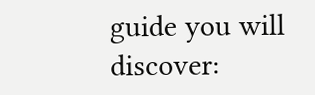guide you will discover: